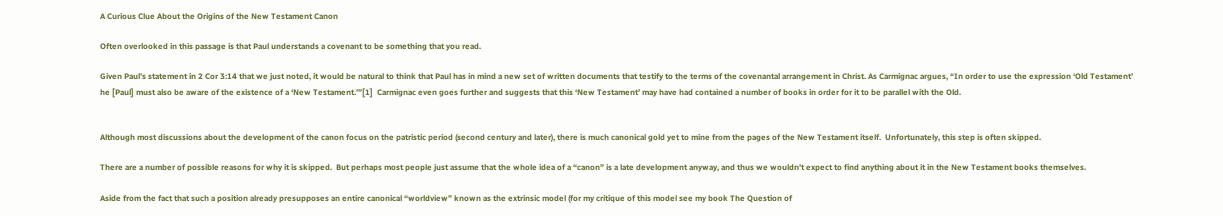A Curious Clue About the Origins of the New Testament Canon

Often overlooked in this passage is that Paul understands a covenant to be something that you read.

Given Paul’s statement in 2 Cor 3:14 that we just noted, it would be natural to think that Paul has in mind a new set of written documents that testify to the terms of the covenantal arrangement in Christ. As Carmignac argues, “In order to use the expression ‘Old Testament’ he [Paul] must also be aware of the existence of a ‘New Testament.’”[1]  Carmignac even goes further and suggests that this ‘New Testament’ may have had contained a number of books in order for it to be parallel with the Old.


Although most discussions about the development of the canon focus on the patristic period (second century and later), there is much canonical gold yet to mine from the pages of the New Testament itself.  Unfortunately, this step is often skipped.

There are a number of possible reasons for why it is skipped.  But perhaps most people just assume that the whole idea of a “canon” is a late development anyway, and thus we wouldn’t expect to find anything about it in the New Testament books themselves.

Aside from the fact that such a position already presupposes an entire canonical “worldview” known as the extrinsic model (for my critique of this model see my book The Question of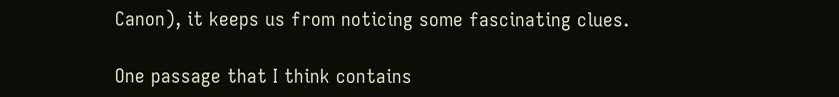Canon), it keeps us from noticing some fascinating clues.

One passage that I think contains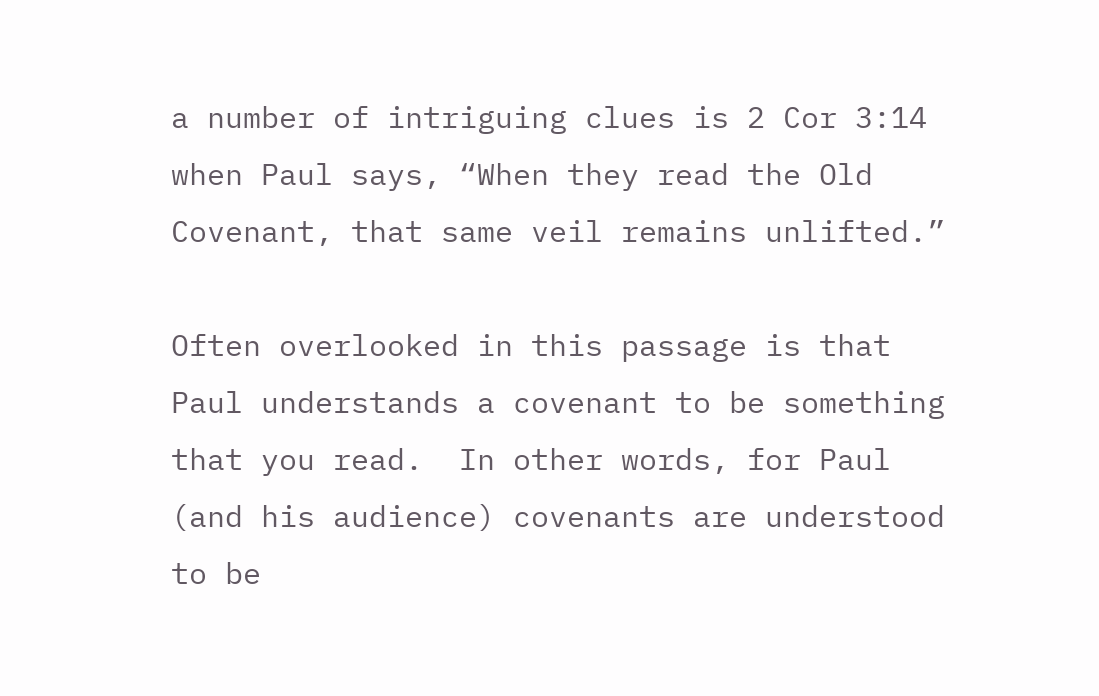a number of intriguing clues is 2 Cor 3:14 when Paul says, “When they read the Old Covenant, that same veil remains unlifted.”

Often overlooked in this passage is that Paul understands a covenant to be something that you read.  In other words, for Paul (and his audience) covenants are understood to be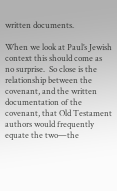written documents.

When we look at Paul’s Jewish context this should come as no surprise.  So close is the relationship between the covenant, and the written documentation of the covenant, that Old Testament authors would frequently equate the two—the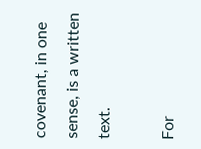covenant, in one sense, is a written text.

For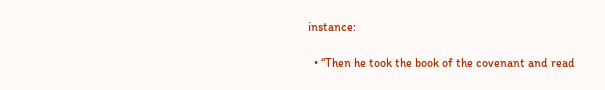instance:

  • “Then he took the book of the covenant and read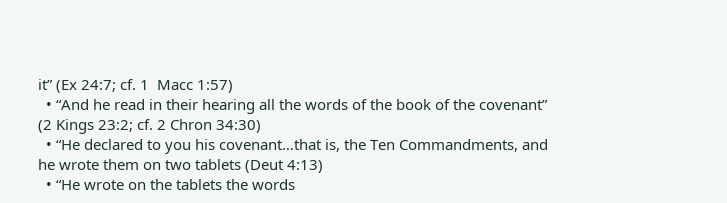it” (Ex 24:7; cf. 1  Macc 1:57)
  • “And he read in their hearing all the words of the book of the covenant” (2 Kings 23:2; cf. 2 Chron 34:30)
  • “He declared to you his covenant…that is, the Ten Commandments, and he wrote them on two tablets (Deut 4:13)
  • “He wrote on the tablets the words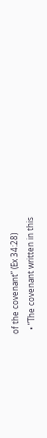of the covenant” (Ex 34:28)
  • “The covenant written in this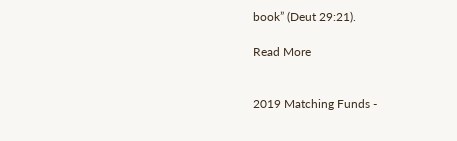book” (Deut 29:21).

Read More


2019 Matching Funds -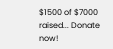$1500 of $7000 raised... Donate now!